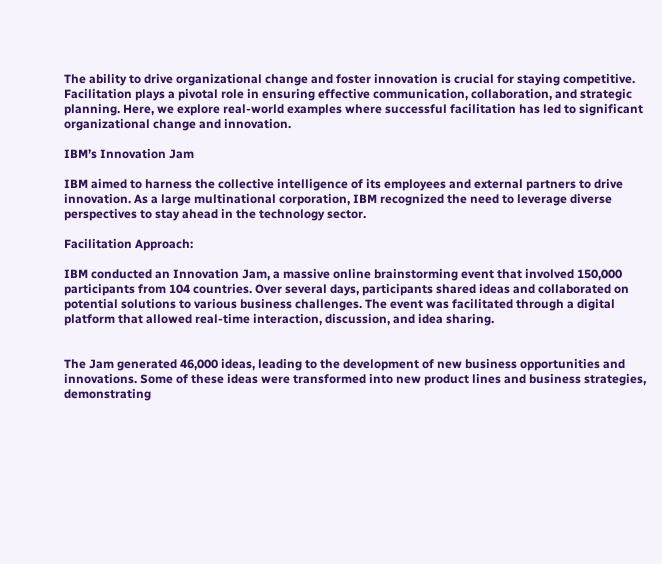The ability to drive organizational change and foster innovation is crucial for staying competitive. Facilitation plays a pivotal role in ensuring effective communication, collaboration, and strategic planning. Here, we explore real-world examples where successful facilitation has led to significant organizational change and innovation.

IBM’s Innovation Jam

IBM aimed to harness the collective intelligence of its employees and external partners to drive innovation. As a large multinational corporation, IBM recognized the need to leverage diverse perspectives to stay ahead in the technology sector.

Facilitation Approach:

IBM conducted an Innovation Jam, a massive online brainstorming event that involved 150,000 participants from 104 countries. Over several days, participants shared ideas and collaborated on potential solutions to various business challenges. The event was facilitated through a digital platform that allowed real-time interaction, discussion, and idea sharing.


The Jam generated 46,000 ideas, leading to the development of new business opportunities and innovations. Some of these ideas were transformed into new product lines and business strategies, demonstrating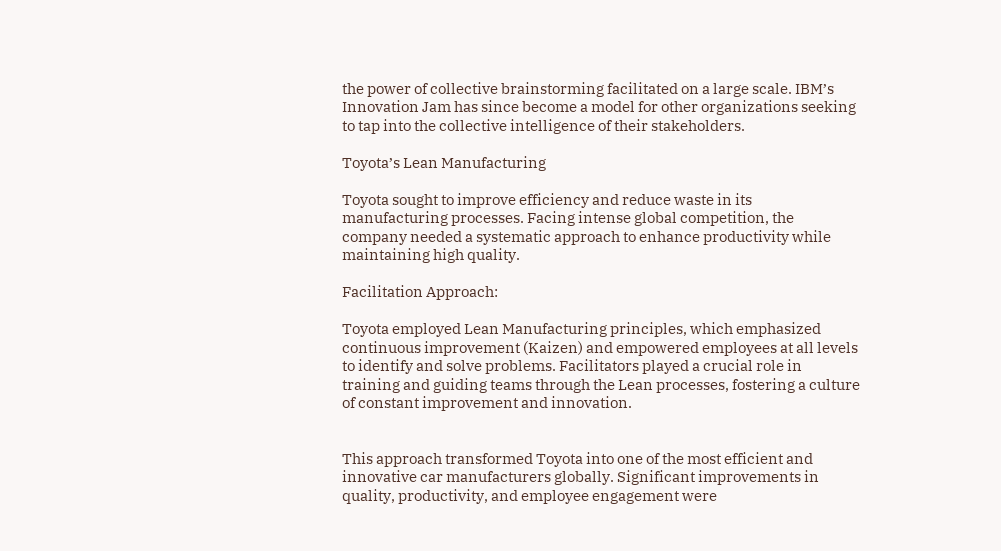the power of collective brainstorming facilitated on a large scale. IBM’s Innovation Jam has since become a model for other organizations seeking to tap into the collective intelligence of their stakeholders.

Toyota’s Lean Manufacturing

Toyota sought to improve efficiency and reduce waste in its manufacturing processes. Facing intense global competition, the company needed a systematic approach to enhance productivity while maintaining high quality.

Facilitation Approach:

Toyota employed Lean Manufacturing principles, which emphasized continuous improvement (Kaizen) and empowered employees at all levels to identify and solve problems. Facilitators played a crucial role in training and guiding teams through the Lean processes, fostering a culture of constant improvement and innovation.


This approach transformed Toyota into one of the most efficient and innovative car manufacturers globally. Significant improvements in quality, productivity, and employee engagement were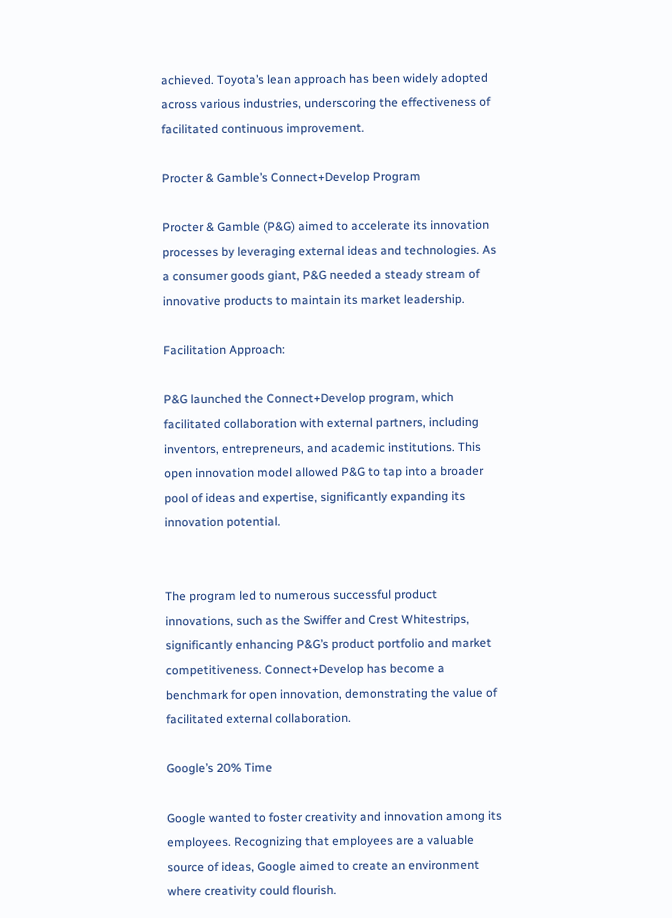achieved. Toyota’s lean approach has been widely adopted across various industries, underscoring the effectiveness of facilitated continuous improvement.

Procter & Gamble’s Connect+Develop Program

Procter & Gamble (P&G) aimed to accelerate its innovation processes by leveraging external ideas and technologies. As a consumer goods giant, P&G needed a steady stream of innovative products to maintain its market leadership.

Facilitation Approach:

P&G launched the Connect+Develop program, which facilitated collaboration with external partners, including inventors, entrepreneurs, and academic institutions. This open innovation model allowed P&G to tap into a broader pool of ideas and expertise, significantly expanding its innovation potential.


The program led to numerous successful product innovations, such as the Swiffer and Crest Whitestrips, significantly enhancing P&G’s product portfolio and market competitiveness. Connect+Develop has become a benchmark for open innovation, demonstrating the value of facilitated external collaboration.

Google’s 20% Time

Google wanted to foster creativity and innovation among its employees. Recognizing that employees are a valuable source of ideas, Google aimed to create an environment where creativity could flourish.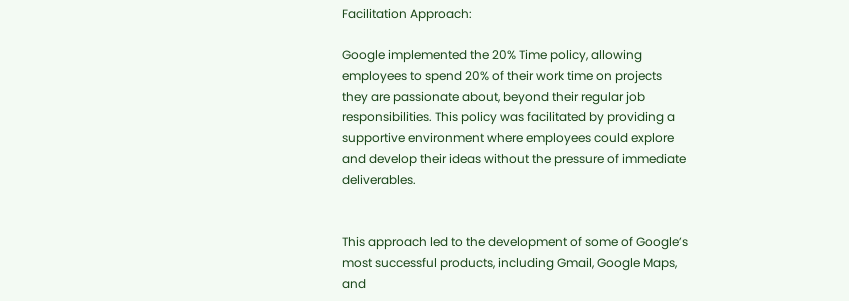Facilitation Approach:

Google implemented the 20% Time policy, allowing employees to spend 20% of their work time on projects they are passionate about, beyond their regular job responsibilities. This policy was facilitated by providing a supportive environment where employees could explore and develop their ideas without the pressure of immediate deliverables.


This approach led to the development of some of Google’s most successful products, including Gmail, Google Maps, and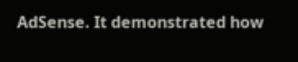AdSense. It demonstrated how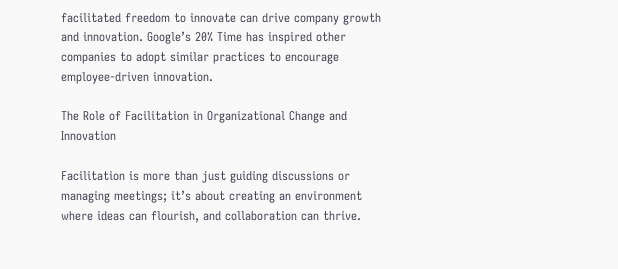facilitated freedom to innovate can drive company growth and innovation. Google’s 20% Time has inspired other companies to adopt similar practices to encourage employee-driven innovation.

The Role of Facilitation in Organizational Change and Innovation

Facilitation is more than just guiding discussions or managing meetings; it’s about creating an environment where ideas can flourish, and collaboration can thrive.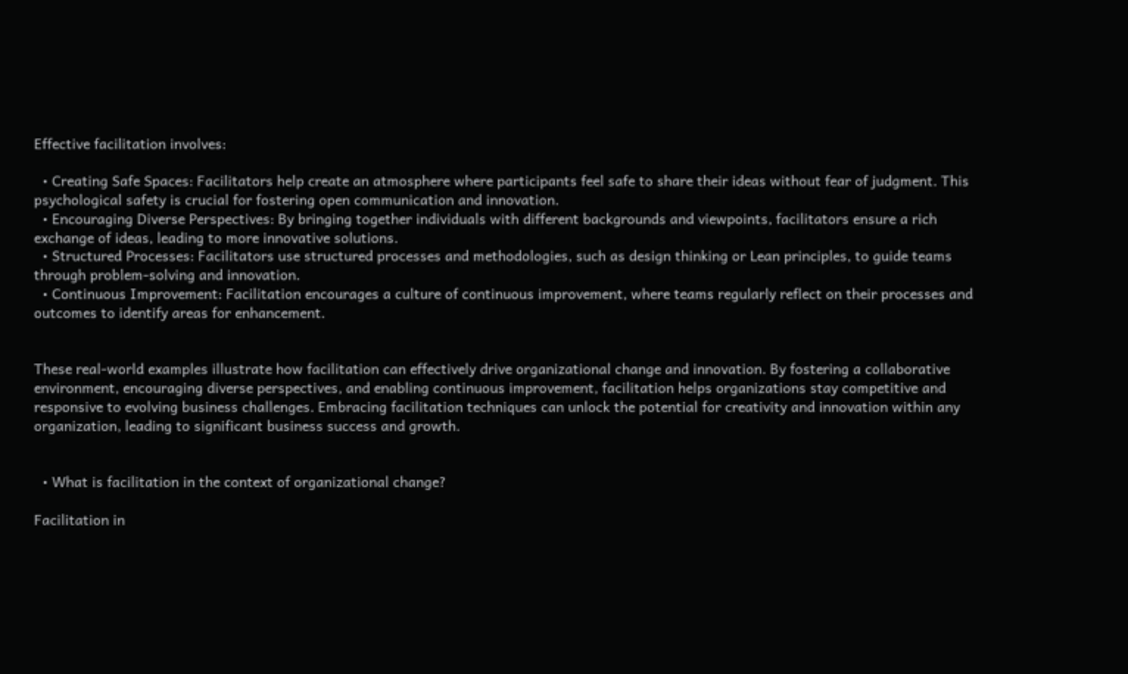Effective facilitation involves:

  • Creating Safe Spaces: Facilitators help create an atmosphere where participants feel safe to share their ideas without fear of judgment. This psychological safety is crucial for fostering open communication and innovation.
  • Encouraging Diverse Perspectives: By bringing together individuals with different backgrounds and viewpoints, facilitators ensure a rich exchange of ideas, leading to more innovative solutions.
  • Structured Processes: Facilitators use structured processes and methodologies, such as design thinking or Lean principles, to guide teams through problem-solving and innovation.
  • Continuous Improvement: Facilitation encourages a culture of continuous improvement, where teams regularly reflect on their processes and outcomes to identify areas for enhancement.


These real-world examples illustrate how facilitation can effectively drive organizational change and innovation. By fostering a collaborative environment, encouraging diverse perspectives, and enabling continuous improvement, facilitation helps organizations stay competitive and responsive to evolving business challenges. Embracing facilitation techniques can unlock the potential for creativity and innovation within any organization, leading to significant business success and growth.


  • What is facilitation in the context of organizational change?

Facilitation in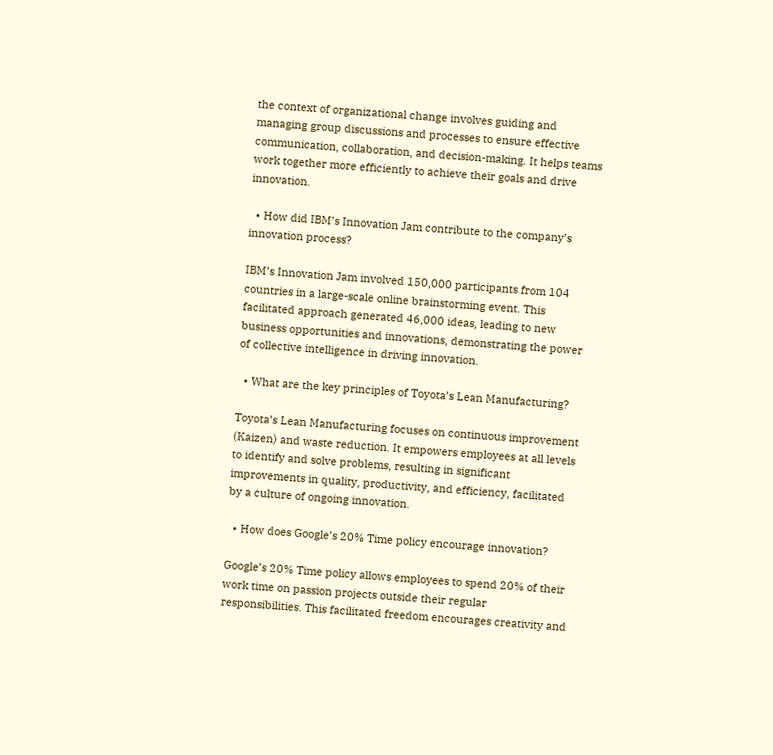the context of organizational change involves guiding and managing group discussions and processes to ensure effective communication, collaboration, and decision-making. It helps teams work together more efficiently to achieve their goals and drive innovation.

  • How did IBM’s Innovation Jam contribute to the company’s innovation process?

IBM’s Innovation Jam involved 150,000 participants from 104 countries in a large-scale online brainstorming event. This facilitated approach generated 46,000 ideas, leading to new business opportunities and innovations, demonstrating the power of collective intelligence in driving innovation.

  • What are the key principles of Toyota’s Lean Manufacturing?

Toyota’s Lean Manufacturing focuses on continuous improvement (Kaizen) and waste reduction. It empowers employees at all levels to identify and solve problems, resulting in significant improvements in quality, productivity, and efficiency, facilitated by a culture of ongoing innovation.

  • How does Google’s 20% Time policy encourage innovation?

Google’s 20% Time policy allows employees to spend 20% of their work time on passion projects outside their regular responsibilities. This facilitated freedom encourages creativity and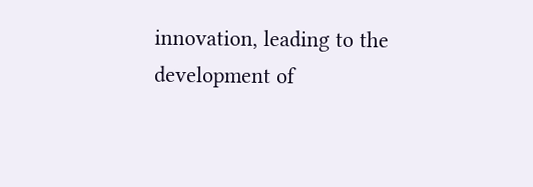innovation, leading to the development of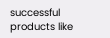successful products like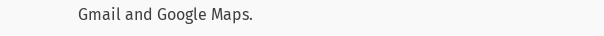Gmail and Google Maps.